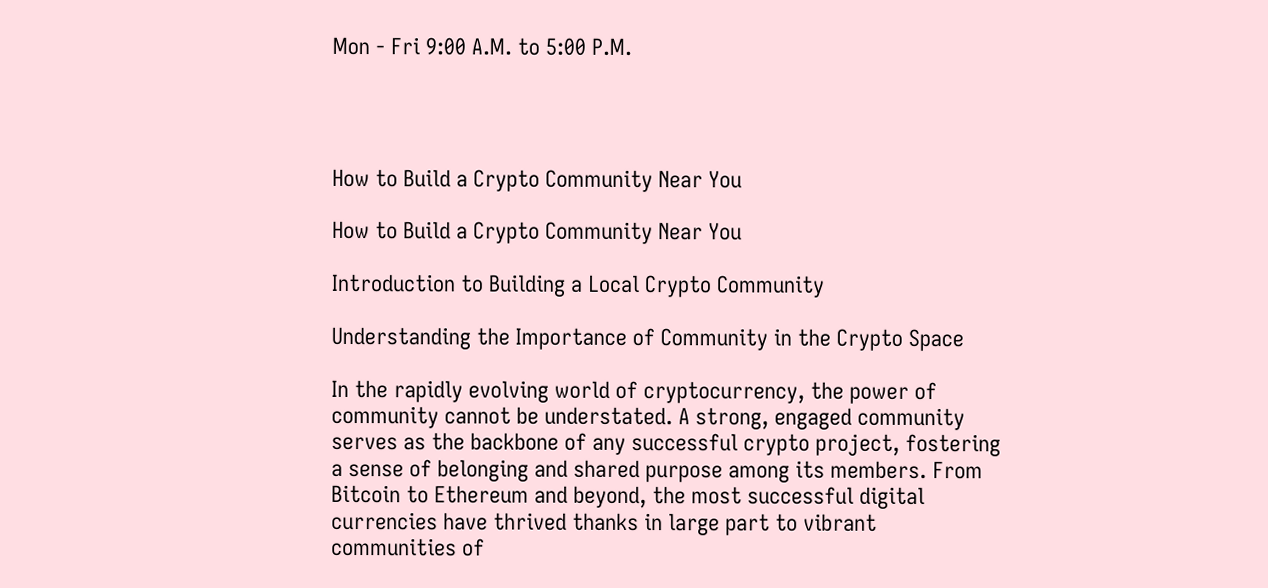Mon - Fri 9:00 A.M. to 5:00 P.M.




How to Build a Crypto Community Near You

How to Build a Crypto Community Near You

Introduction to Building a Local Crypto Community

Understanding the Importance of Community in the Crypto Space

In the rapidly evolving world of cryptocurrency, the power of community cannot be understated. A strong, engaged community serves as the backbone of any successful crypto project, fostering a sense of belonging and shared purpose among its members. From Bitcoin to Ethereum and beyond, the most successful digital currencies have thrived thanks in large part to vibrant communities of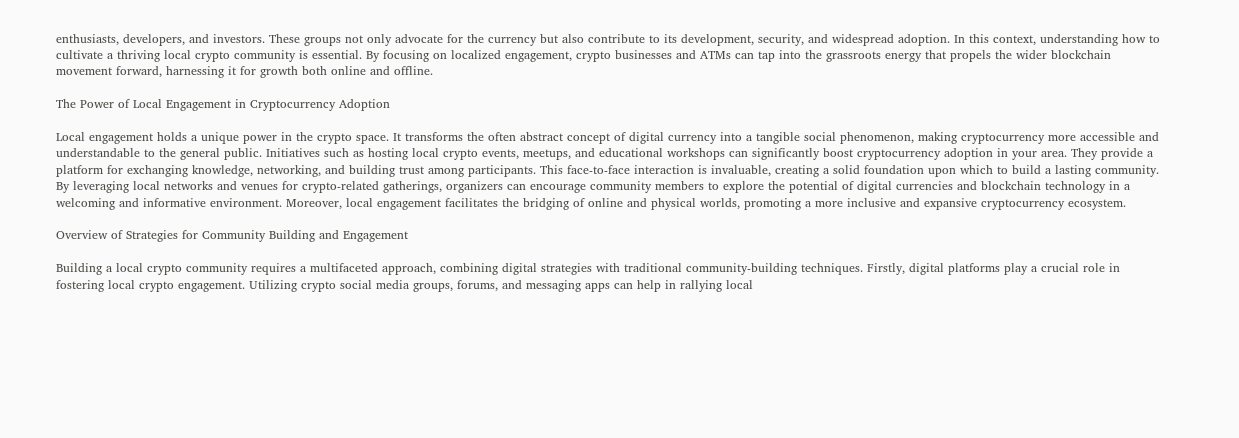enthusiasts, developers, and investors. These groups not only advocate for the currency but also contribute to its development, security, and widespread adoption. In this context, understanding how to cultivate a thriving local crypto community is essential. By focusing on localized engagement, crypto businesses and ATMs can tap into the grassroots energy that propels the wider blockchain movement forward, harnessing it for growth both online and offline.

The Power of Local Engagement in Cryptocurrency Adoption

Local engagement holds a unique power in the crypto space. It transforms the often abstract concept of digital currency into a tangible social phenomenon, making cryptocurrency more accessible and understandable to the general public. Initiatives such as hosting local crypto events, meetups, and educational workshops can significantly boost cryptocurrency adoption in your area. They provide a platform for exchanging knowledge, networking, and building trust among participants. This face-to-face interaction is invaluable, creating a solid foundation upon which to build a lasting community. By leveraging local networks and venues for crypto-related gatherings, organizers can encourage community members to explore the potential of digital currencies and blockchain technology in a welcoming and informative environment. Moreover, local engagement facilitates the bridging of online and physical worlds, promoting a more inclusive and expansive cryptocurrency ecosystem.

Overview of Strategies for Community Building and Engagement

Building a local crypto community requires a multifaceted approach, combining digital strategies with traditional community-building techniques. Firstly, digital platforms play a crucial role in fostering local crypto engagement. Utilizing crypto social media groups, forums, and messaging apps can help in rallying local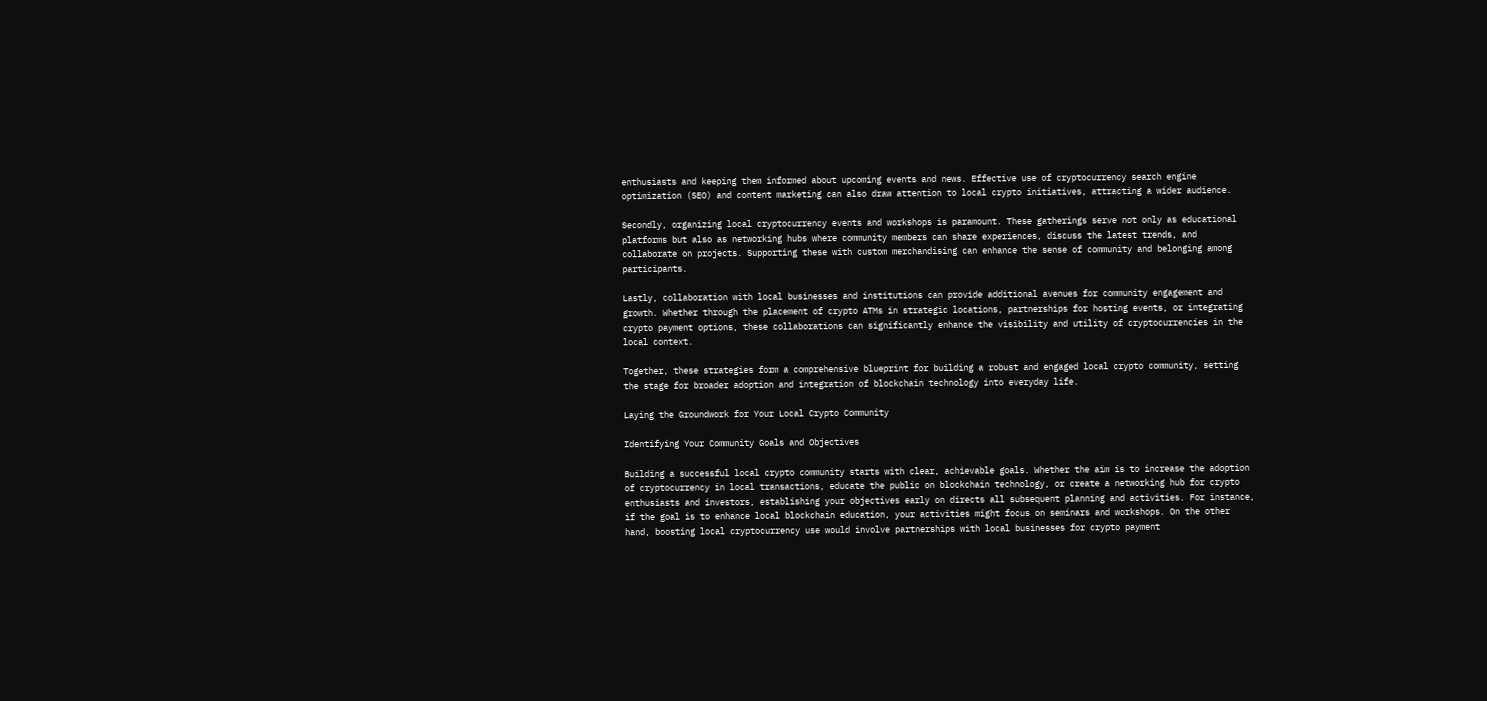enthusiasts and keeping them informed about upcoming events and news. Effective use of cryptocurrency search engine optimization (SEO) and content marketing can also draw attention to local crypto initiatives, attracting a wider audience.

Secondly, organizing local cryptocurrency events and workshops is paramount. These gatherings serve not only as educational platforms but also as networking hubs where community members can share experiences, discuss the latest trends, and collaborate on projects. Supporting these with custom merchandising can enhance the sense of community and belonging among participants.

Lastly, collaboration with local businesses and institutions can provide additional avenues for community engagement and growth. Whether through the placement of crypto ATMs in strategic locations, partnerships for hosting events, or integrating crypto payment options, these collaborations can significantly enhance the visibility and utility of cryptocurrencies in the local context.

Together, these strategies form a comprehensive blueprint for building a robust and engaged local crypto community, setting the stage for broader adoption and integration of blockchain technology into everyday life.

Laying the Groundwork for Your Local Crypto Community

Identifying Your Community Goals and Objectives

Building a successful local crypto community starts with clear, achievable goals. Whether the aim is to increase the adoption of cryptocurrency in local transactions, educate the public on blockchain technology, or create a networking hub for crypto enthusiasts and investors, establishing your objectives early on directs all subsequent planning and activities. For instance, if the goal is to enhance local blockchain education, your activities might focus on seminars and workshops. On the other hand, boosting local cryptocurrency use would involve partnerships with local businesses for crypto payment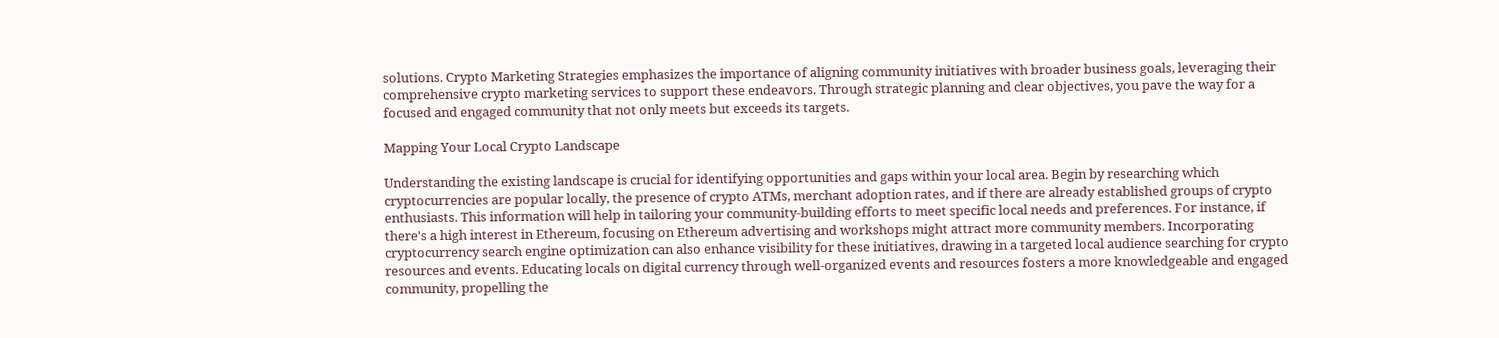solutions. Crypto Marketing Strategies emphasizes the importance of aligning community initiatives with broader business goals, leveraging their comprehensive crypto marketing services to support these endeavors. Through strategic planning and clear objectives, you pave the way for a focused and engaged community that not only meets but exceeds its targets.

Mapping Your Local Crypto Landscape

Understanding the existing landscape is crucial for identifying opportunities and gaps within your local area. Begin by researching which cryptocurrencies are popular locally, the presence of crypto ATMs, merchant adoption rates, and if there are already established groups of crypto enthusiasts. This information will help in tailoring your community-building efforts to meet specific local needs and preferences. For instance, if there's a high interest in Ethereum, focusing on Ethereum advertising and workshops might attract more community members. Incorporating cryptocurrency search engine optimization can also enhance visibility for these initiatives, drawing in a targeted local audience searching for crypto resources and events. Educating locals on digital currency through well-organized events and resources fosters a more knowledgeable and engaged community, propelling the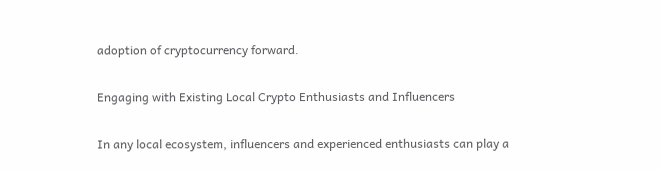adoption of cryptocurrency forward.

Engaging with Existing Local Crypto Enthusiasts and Influencers

In any local ecosystem, influencers and experienced enthusiasts can play a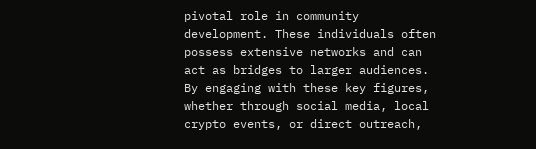pivotal role in community development. These individuals often possess extensive networks and can act as bridges to larger audiences. By engaging with these key figures, whether through social media, local crypto events, or direct outreach,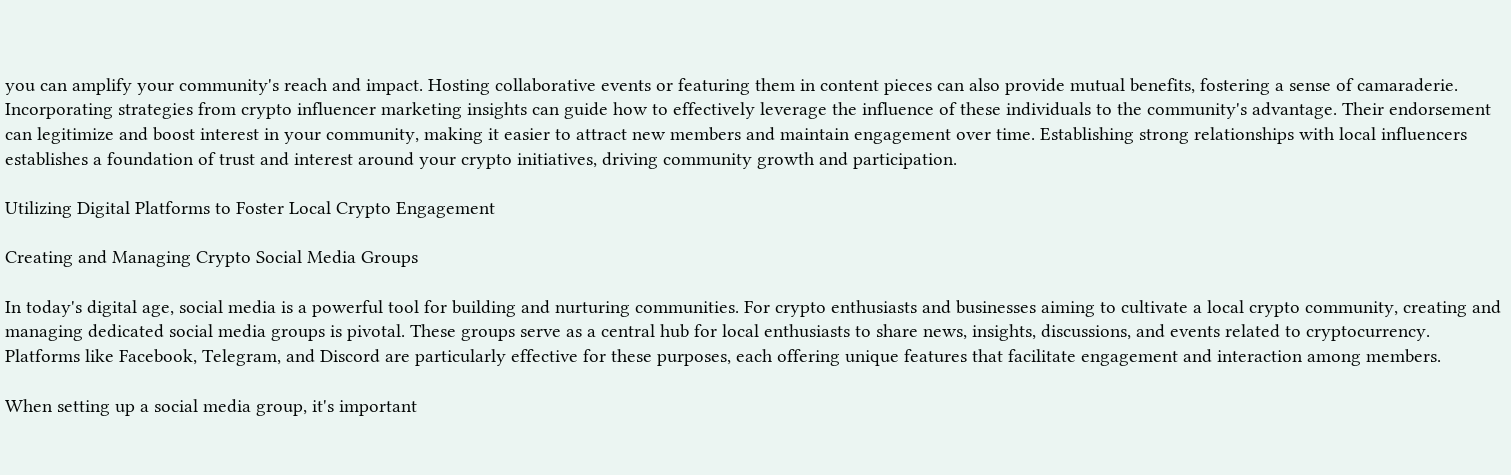you can amplify your community's reach and impact. Hosting collaborative events or featuring them in content pieces can also provide mutual benefits, fostering a sense of camaraderie. Incorporating strategies from crypto influencer marketing insights can guide how to effectively leverage the influence of these individuals to the community's advantage. Their endorsement can legitimize and boost interest in your community, making it easier to attract new members and maintain engagement over time. Establishing strong relationships with local influencers establishes a foundation of trust and interest around your crypto initiatives, driving community growth and participation.

Utilizing Digital Platforms to Foster Local Crypto Engagement

Creating and Managing Crypto Social Media Groups

In today's digital age, social media is a powerful tool for building and nurturing communities. For crypto enthusiasts and businesses aiming to cultivate a local crypto community, creating and managing dedicated social media groups is pivotal. These groups serve as a central hub for local enthusiasts to share news, insights, discussions, and events related to cryptocurrency. Platforms like Facebook, Telegram, and Discord are particularly effective for these purposes, each offering unique features that facilitate engagement and interaction among members.

When setting up a social media group, it's important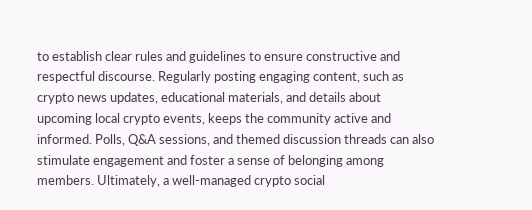to establish clear rules and guidelines to ensure constructive and respectful discourse. Regularly posting engaging content, such as crypto news updates, educational materials, and details about upcoming local crypto events, keeps the community active and informed. Polls, Q&A sessions, and themed discussion threads can also stimulate engagement and foster a sense of belonging among members. Ultimately, a well-managed crypto social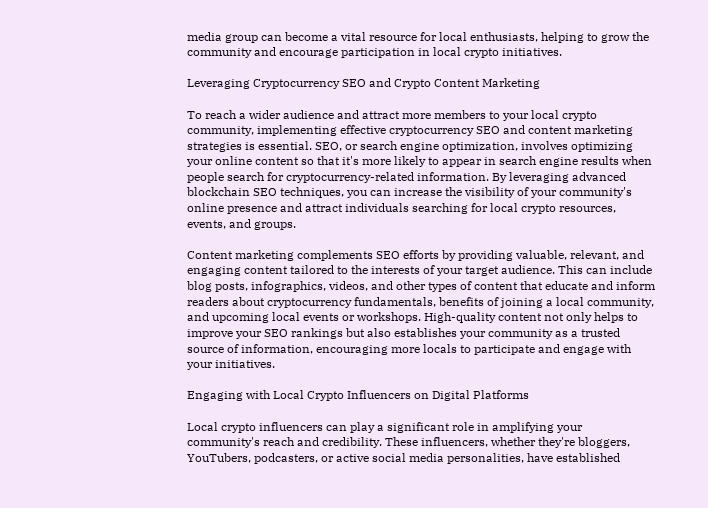media group can become a vital resource for local enthusiasts, helping to grow the community and encourage participation in local crypto initiatives.

Leveraging Cryptocurrency SEO and Crypto Content Marketing

To reach a wider audience and attract more members to your local crypto community, implementing effective cryptocurrency SEO and content marketing strategies is essential. SEO, or search engine optimization, involves optimizing your online content so that it's more likely to appear in search engine results when people search for cryptocurrency-related information. By leveraging advanced blockchain SEO techniques, you can increase the visibility of your community's online presence and attract individuals searching for local crypto resources, events, and groups.

Content marketing complements SEO efforts by providing valuable, relevant, and engaging content tailored to the interests of your target audience. This can include blog posts, infographics, videos, and other types of content that educate and inform readers about cryptocurrency fundamentals, benefits of joining a local community, and upcoming local events or workshops. High-quality content not only helps to improve your SEO rankings but also establishes your community as a trusted source of information, encouraging more locals to participate and engage with your initiatives.

Engaging with Local Crypto Influencers on Digital Platforms

Local crypto influencers can play a significant role in amplifying your community's reach and credibility. These influencers, whether they're bloggers, YouTubers, podcasters, or active social media personalities, have established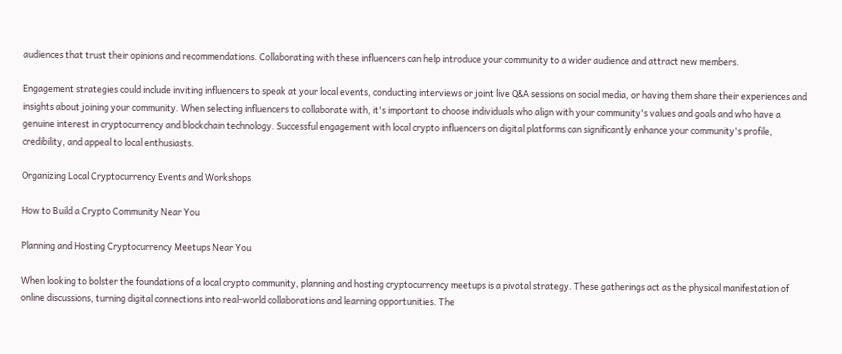audiences that trust their opinions and recommendations. Collaborating with these influencers can help introduce your community to a wider audience and attract new members.

Engagement strategies could include inviting influencers to speak at your local events, conducting interviews or joint live Q&A sessions on social media, or having them share their experiences and insights about joining your community. When selecting influencers to collaborate with, it's important to choose individuals who align with your community's values and goals and who have a genuine interest in cryptocurrency and blockchain technology. Successful engagement with local crypto influencers on digital platforms can significantly enhance your community's profile, credibility, and appeal to local enthusiasts.

Organizing Local Cryptocurrency Events and Workshops

How to Build a Crypto Community Near You

Planning and Hosting Cryptocurrency Meetups Near You

When looking to bolster the foundations of a local crypto community, planning and hosting cryptocurrency meetups is a pivotal strategy. These gatherings act as the physical manifestation of online discussions, turning digital connections into real-world collaborations and learning opportunities. The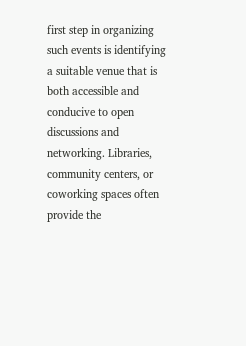first step in organizing such events is identifying a suitable venue that is both accessible and conducive to open discussions and networking. Libraries, community centers, or coworking spaces often provide the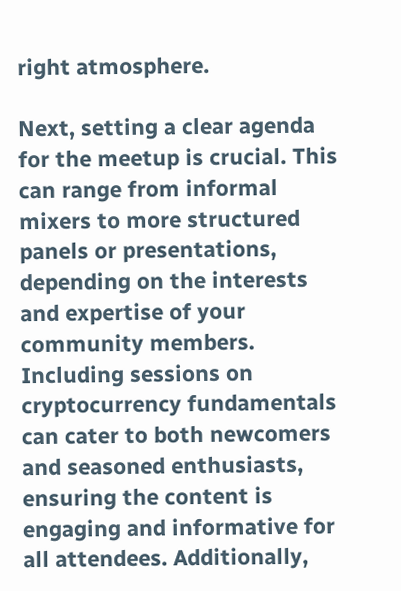right atmosphere.

Next, setting a clear agenda for the meetup is crucial. This can range from informal mixers to more structured panels or presentations, depending on the interests and expertise of your community members. Including sessions on cryptocurrency fundamentals can cater to both newcomers and seasoned enthusiasts, ensuring the content is engaging and informative for all attendees. Additionally,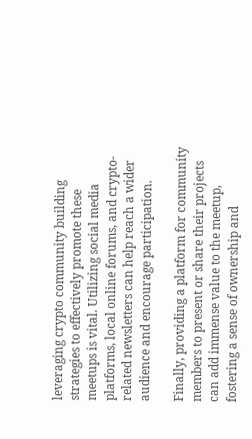leveraging crypto community building strategies to effectively promote these meetups is vital. Utilizing social media platforms, local online forums, and crypto-related newsletters can help reach a wider audience and encourage participation.

Finally, providing a platform for community members to present or share their projects can add immense value to the meetup, fostering a sense of ownership and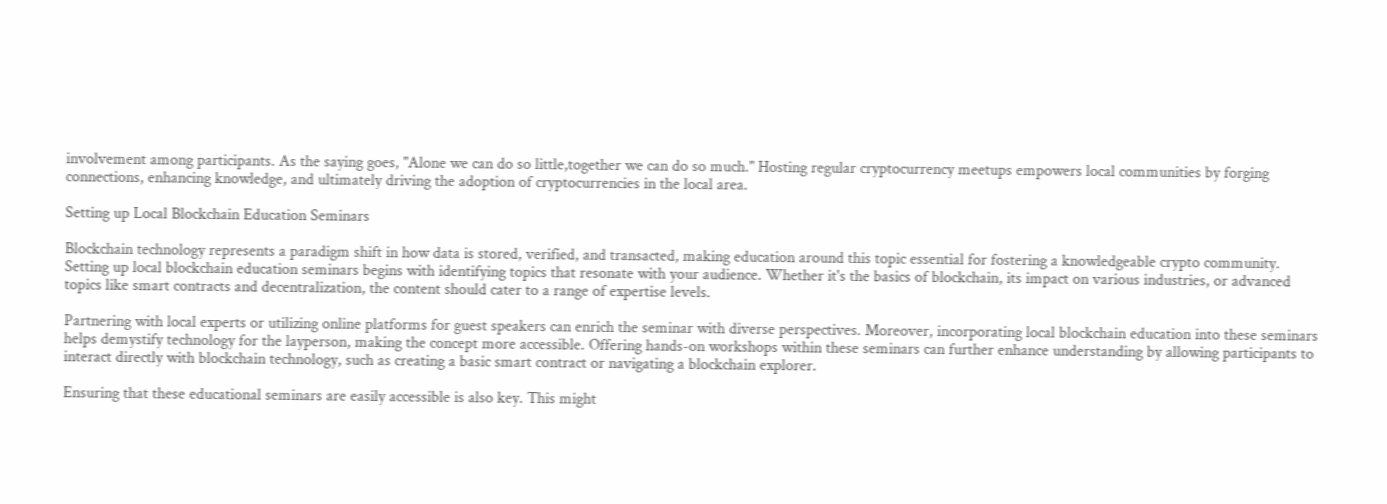involvement among participants. As the saying goes, "Alone we can do so little,together we can do so much." Hosting regular cryptocurrency meetups empowers local communities by forging connections, enhancing knowledge, and ultimately driving the adoption of cryptocurrencies in the local area.

Setting up Local Blockchain Education Seminars

Blockchain technology represents a paradigm shift in how data is stored, verified, and transacted, making education around this topic essential for fostering a knowledgeable crypto community. Setting up local blockchain education seminars begins with identifying topics that resonate with your audience. Whether it's the basics of blockchain, its impact on various industries, or advanced topics like smart contracts and decentralization, the content should cater to a range of expertise levels.

Partnering with local experts or utilizing online platforms for guest speakers can enrich the seminar with diverse perspectives. Moreover, incorporating local blockchain education into these seminars helps demystify technology for the layperson, making the concept more accessible. Offering hands-on workshops within these seminars can further enhance understanding by allowing participants to interact directly with blockchain technology, such as creating a basic smart contract or navigating a blockchain explorer.

Ensuring that these educational seminars are easily accessible is also key. This might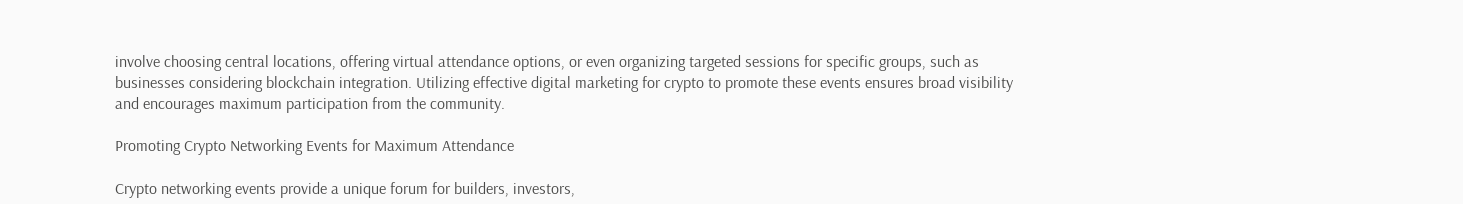involve choosing central locations, offering virtual attendance options, or even organizing targeted sessions for specific groups, such as businesses considering blockchain integration. Utilizing effective digital marketing for crypto to promote these events ensures broad visibility and encourages maximum participation from the community.

Promoting Crypto Networking Events for Maximum Attendance

Crypto networking events provide a unique forum for builders, investors,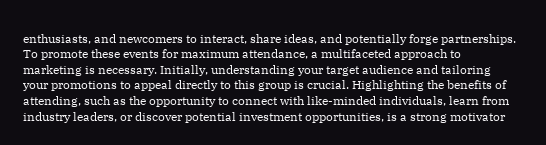enthusiasts, and newcomers to interact, share ideas, and potentially forge partnerships. To promote these events for maximum attendance, a multifaceted approach to marketing is necessary. Initially, understanding your target audience and tailoring your promotions to appeal directly to this group is crucial. Highlighting the benefits of attending, such as the opportunity to connect with like-minded individuals, learn from industry leaders, or discover potential investment opportunities, is a strong motivator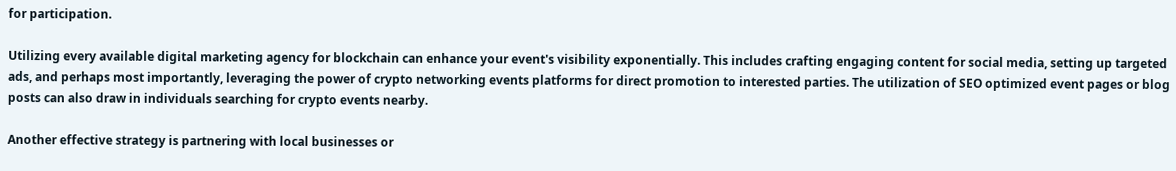for participation.

Utilizing every available digital marketing agency for blockchain can enhance your event's visibility exponentially. This includes crafting engaging content for social media, setting up targeted ads, and perhaps most importantly, leveraging the power of crypto networking events platforms for direct promotion to interested parties. The utilization of SEO optimized event pages or blog posts can also draw in individuals searching for crypto events nearby.

Another effective strategy is partnering with local businesses or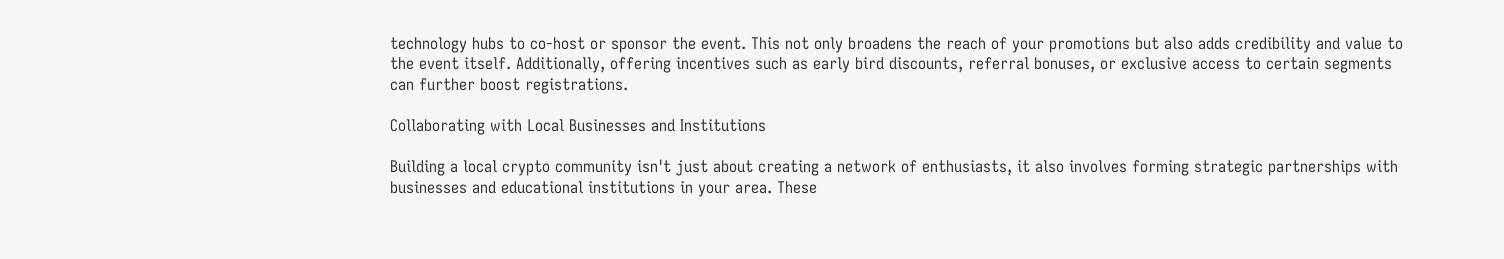technology hubs to co-host or sponsor the event. This not only broadens the reach of your promotions but also adds credibility and value to the event itself. Additionally, offering incentives such as early bird discounts, referral bonuses, or exclusive access to certain segments can further boost registrations.

Collaborating with Local Businesses and Institutions

Building a local crypto community isn't just about creating a network of enthusiasts, it also involves forming strategic partnerships with businesses and educational institutions in your area. These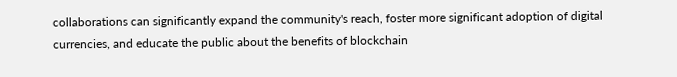collaborations can significantly expand the community's reach, foster more significant adoption of digital currencies, and educate the public about the benefits of blockchain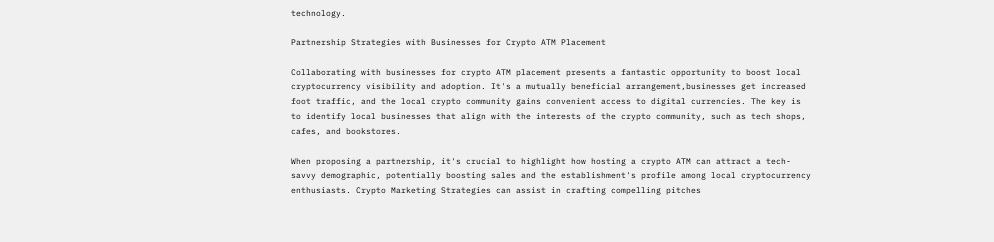technology.

Partnership Strategies with Businesses for Crypto ATM Placement

Collaborating with businesses for crypto ATM placement presents a fantastic opportunity to boost local cryptocurrency visibility and adoption. It's a mutually beneficial arrangement,businesses get increased foot traffic, and the local crypto community gains convenient access to digital currencies. The key is to identify local businesses that align with the interests of the crypto community, such as tech shops, cafes, and bookstores.

When proposing a partnership, it's crucial to highlight how hosting a crypto ATM can attract a tech-savvy demographic, potentially boosting sales and the establishment's profile among local cryptocurrency enthusiasts. Crypto Marketing Strategies can assist in crafting compelling pitches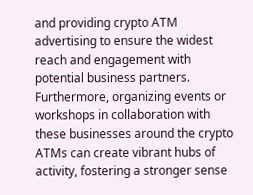and providing crypto ATM advertising to ensure the widest reach and engagement with potential business partners. Furthermore, organizing events or workshops in collaboration with these businesses around the crypto ATMs can create vibrant hubs of activity, fostering a stronger sense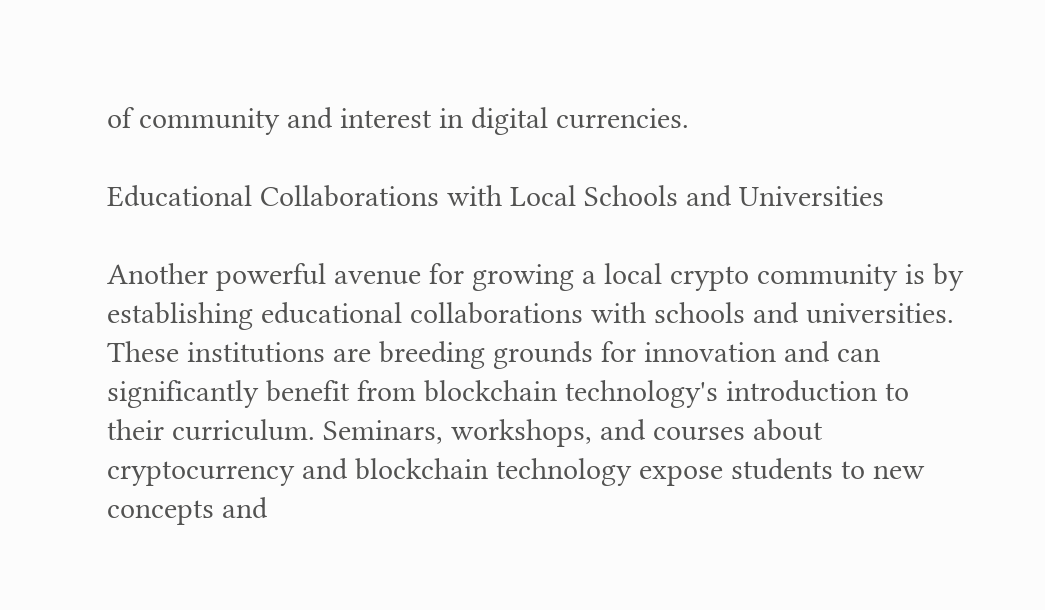of community and interest in digital currencies.

Educational Collaborations with Local Schools and Universities

Another powerful avenue for growing a local crypto community is by establishing educational collaborations with schools and universities. These institutions are breeding grounds for innovation and can significantly benefit from blockchain technology's introduction to their curriculum. Seminars, workshops, and courses about cryptocurrency and blockchain technology expose students to new concepts and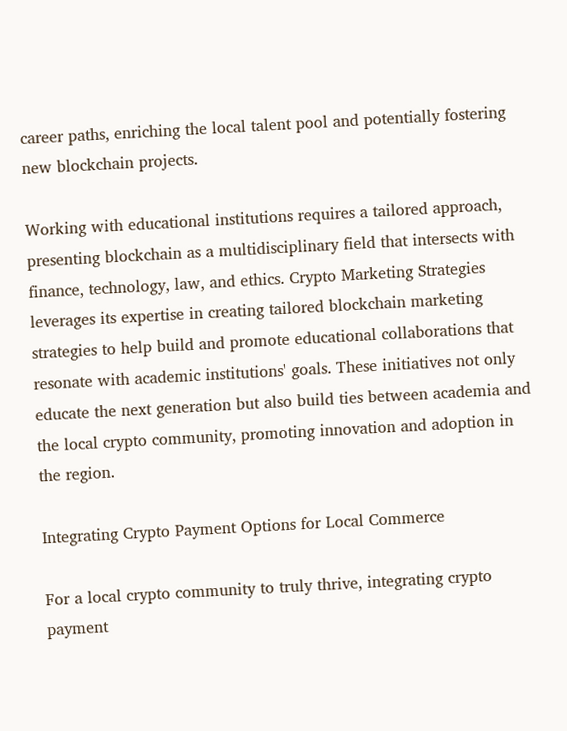career paths, enriching the local talent pool and potentially fostering new blockchain projects.

Working with educational institutions requires a tailored approach, presenting blockchain as a multidisciplinary field that intersects with finance, technology, law, and ethics. Crypto Marketing Strategies leverages its expertise in creating tailored blockchain marketing strategies to help build and promote educational collaborations that resonate with academic institutions' goals. These initiatives not only educate the next generation but also build ties between academia and the local crypto community, promoting innovation and adoption in the region.

Integrating Crypto Payment Options for Local Commerce

For a local crypto community to truly thrive, integrating crypto payment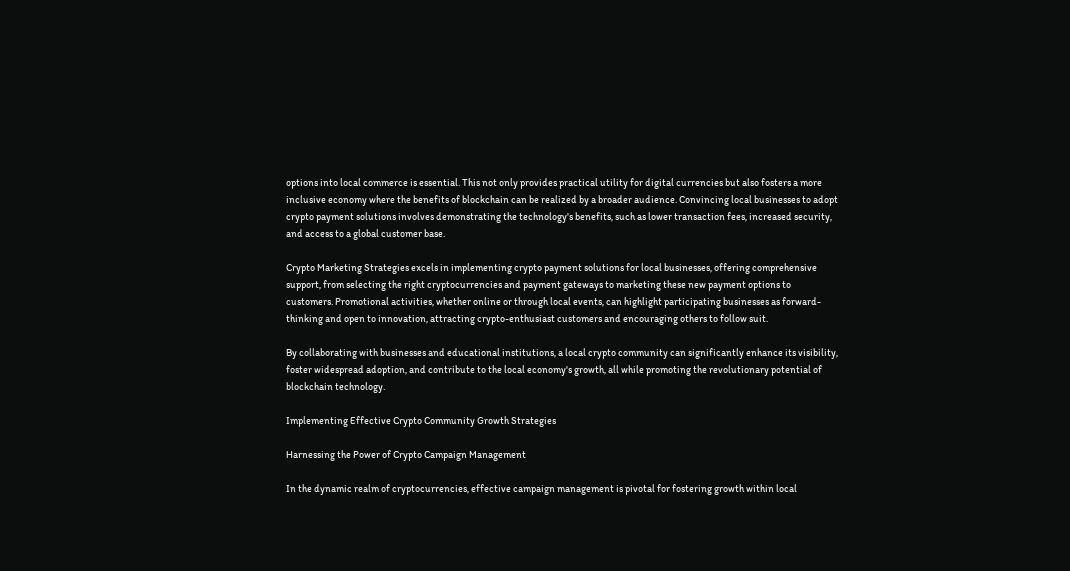options into local commerce is essential. This not only provides practical utility for digital currencies but also fosters a more inclusive economy where the benefits of blockchain can be realized by a broader audience. Convincing local businesses to adopt crypto payment solutions involves demonstrating the technology's benefits, such as lower transaction fees, increased security, and access to a global customer base.

Crypto Marketing Strategies excels in implementing crypto payment solutions for local businesses, offering comprehensive support, from selecting the right cryptocurrencies and payment gateways to marketing these new payment options to customers. Promotional activities, whether online or through local events, can highlight participating businesses as forward-thinking and open to innovation, attracting crypto-enthusiast customers and encouraging others to follow suit.

By collaborating with businesses and educational institutions, a local crypto community can significantly enhance its visibility, foster widespread adoption, and contribute to the local economy's growth, all while promoting the revolutionary potential of blockchain technology.

Implementing Effective Crypto Community Growth Strategies

Harnessing the Power of Crypto Campaign Management

In the dynamic realm of cryptocurrencies, effective campaign management is pivotal for fostering growth within local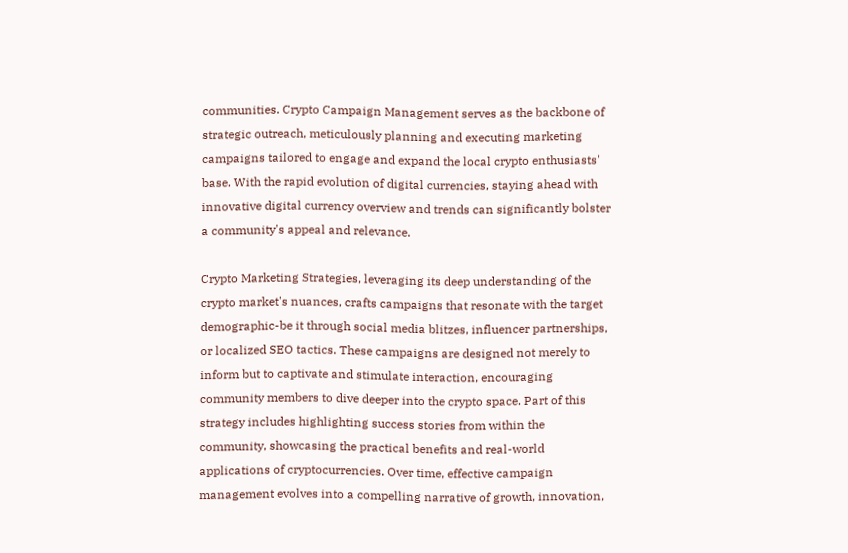communities. Crypto Campaign Management serves as the backbone of strategic outreach, meticulously planning and executing marketing campaigns tailored to engage and expand the local crypto enthusiasts' base. With the rapid evolution of digital currencies, staying ahead with innovative digital currency overview and trends can significantly bolster a community's appeal and relevance.

Crypto Marketing Strategies, leveraging its deep understanding of the crypto market's nuances, crafts campaigns that resonate with the target demographic-be it through social media blitzes, influencer partnerships, or localized SEO tactics. These campaigns are designed not merely to inform but to captivate and stimulate interaction, encouraging community members to dive deeper into the crypto space. Part of this strategy includes highlighting success stories from within the community, showcasing the practical benefits and real-world applications of cryptocurrencies. Over time, effective campaign management evolves into a compelling narrative of growth, innovation,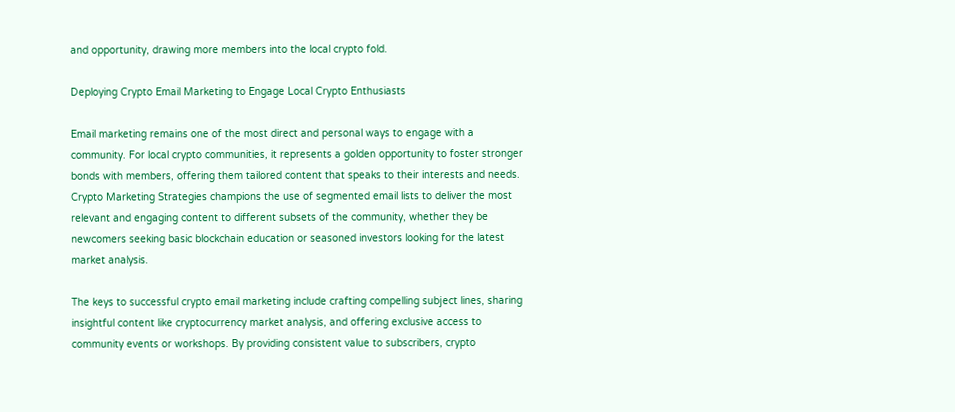and opportunity, drawing more members into the local crypto fold.

Deploying Crypto Email Marketing to Engage Local Crypto Enthusiasts

Email marketing remains one of the most direct and personal ways to engage with a community. For local crypto communities, it represents a golden opportunity to foster stronger bonds with members, offering them tailored content that speaks to their interests and needs. Crypto Marketing Strategies champions the use of segmented email lists to deliver the most relevant and engaging content to different subsets of the community, whether they be newcomers seeking basic blockchain education or seasoned investors looking for the latest market analysis.

The keys to successful crypto email marketing include crafting compelling subject lines, sharing insightful content like cryptocurrency market analysis, and offering exclusive access to community events or workshops. By providing consistent value to subscribers, crypto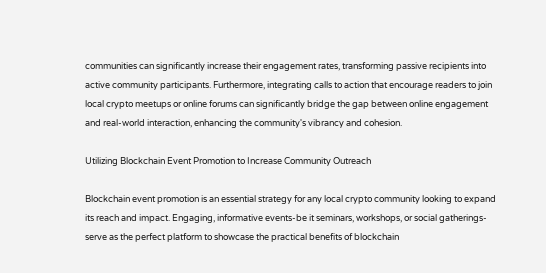communities can significantly increase their engagement rates, transforming passive recipients into active community participants. Furthermore, integrating calls to action that encourage readers to join local crypto meetups or online forums can significantly bridge the gap between online engagement and real-world interaction, enhancing the community's vibrancy and cohesion.

Utilizing Blockchain Event Promotion to Increase Community Outreach

Blockchain event promotion is an essential strategy for any local crypto community looking to expand its reach and impact. Engaging, informative events-be it seminars, workshops, or social gatherings-serve as the perfect platform to showcase the practical benefits of blockchain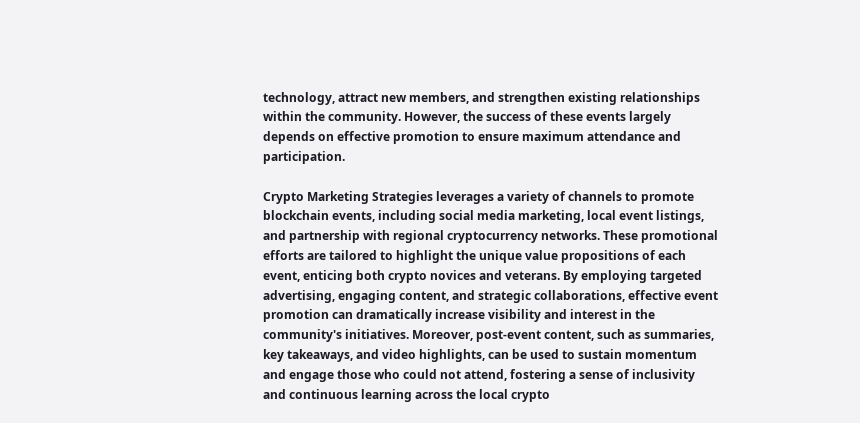technology, attract new members, and strengthen existing relationships within the community. However, the success of these events largely depends on effective promotion to ensure maximum attendance and participation.

Crypto Marketing Strategies leverages a variety of channels to promote blockchain events, including social media marketing, local event listings, and partnership with regional cryptocurrency networks. These promotional efforts are tailored to highlight the unique value propositions of each event, enticing both crypto novices and veterans. By employing targeted advertising, engaging content, and strategic collaborations, effective event promotion can dramatically increase visibility and interest in the community's initiatives. Moreover, post-event content, such as summaries, key takeaways, and video highlights, can be used to sustain momentum and engage those who could not attend, fostering a sense of inclusivity and continuous learning across the local crypto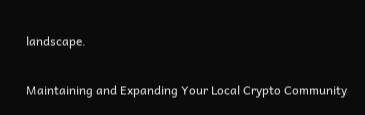landscape.

Maintaining and Expanding Your Local Crypto Community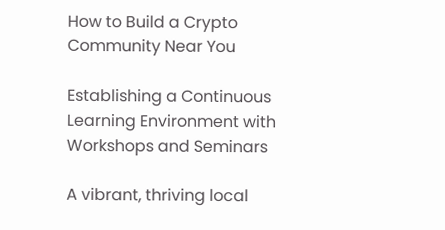How to Build a Crypto Community Near You

Establishing a Continuous Learning Environment with Workshops and Seminars

A vibrant, thriving local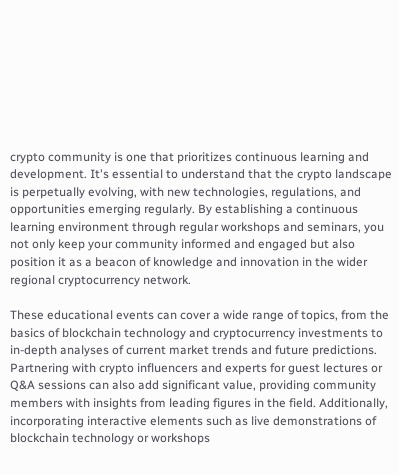crypto community is one that prioritizes continuous learning and development. It's essential to understand that the crypto landscape is perpetually evolving, with new technologies, regulations, and opportunities emerging regularly. By establishing a continuous learning environment through regular workshops and seminars, you not only keep your community informed and engaged but also position it as a beacon of knowledge and innovation in the wider regional cryptocurrency network.

These educational events can cover a wide range of topics, from the basics of blockchain technology and cryptocurrency investments to in-depth analyses of current market trends and future predictions. Partnering with crypto influencers and experts for guest lectures or Q&A sessions can also add significant value, providing community members with insights from leading figures in the field. Additionally, incorporating interactive elements such as live demonstrations of blockchain technology or workshops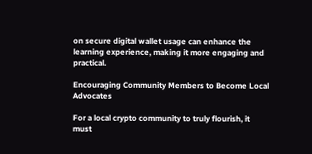on secure digital wallet usage can enhance the learning experience, making it more engaging and practical.

Encouraging Community Members to Become Local Advocates

For a local crypto community to truly flourish, it must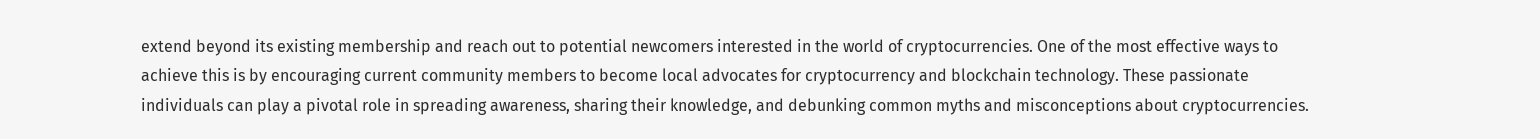extend beyond its existing membership and reach out to potential newcomers interested in the world of cryptocurrencies. One of the most effective ways to achieve this is by encouraging current community members to become local advocates for cryptocurrency and blockchain technology. These passionate individuals can play a pivotal role in spreading awareness, sharing their knowledge, and debunking common myths and misconceptions about cryptocurrencies.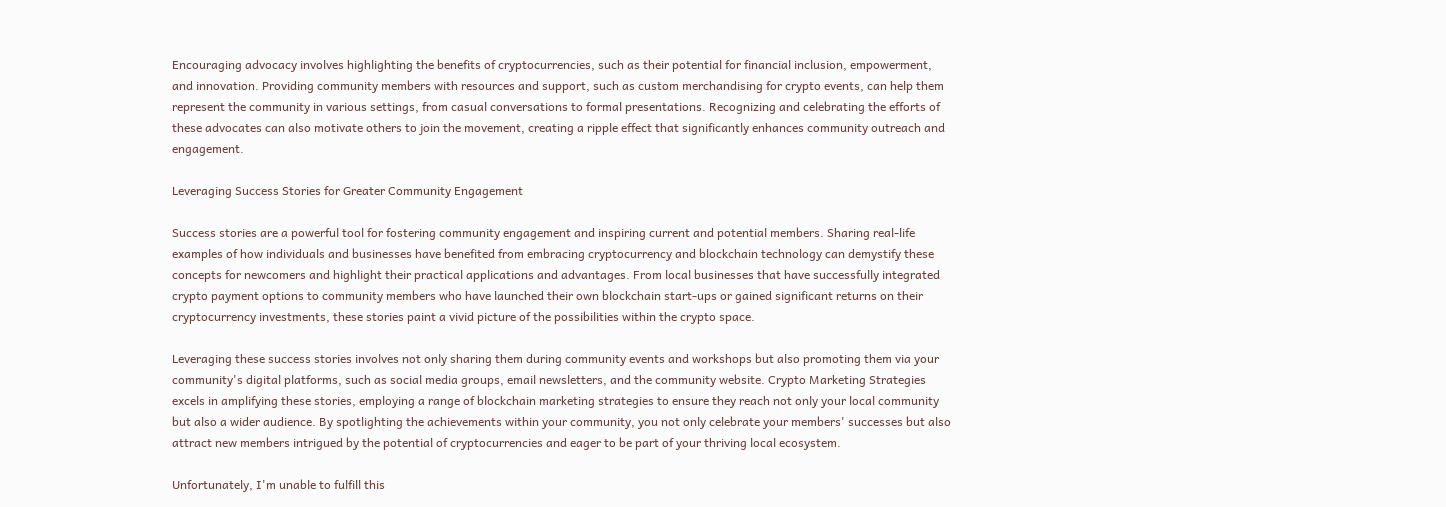Encouraging advocacy involves highlighting the benefits of cryptocurrencies, such as their potential for financial inclusion, empowerment, and innovation. Providing community members with resources and support, such as custom merchandising for crypto events, can help them represent the community in various settings, from casual conversations to formal presentations. Recognizing and celebrating the efforts of these advocates can also motivate others to join the movement, creating a ripple effect that significantly enhances community outreach and engagement.

Leveraging Success Stories for Greater Community Engagement

Success stories are a powerful tool for fostering community engagement and inspiring current and potential members. Sharing real-life examples of how individuals and businesses have benefited from embracing cryptocurrency and blockchain technology can demystify these concepts for newcomers and highlight their practical applications and advantages. From local businesses that have successfully integrated crypto payment options to community members who have launched their own blockchain start-ups or gained significant returns on their cryptocurrency investments, these stories paint a vivid picture of the possibilities within the crypto space.

Leveraging these success stories involves not only sharing them during community events and workshops but also promoting them via your community's digital platforms, such as social media groups, email newsletters, and the community website. Crypto Marketing Strategies excels in amplifying these stories, employing a range of blockchain marketing strategies to ensure they reach not only your local community but also a wider audience. By spotlighting the achievements within your community, you not only celebrate your members' successes but also attract new members intrigued by the potential of cryptocurrencies and eager to be part of your thriving local ecosystem.

Unfortunately, I'm unable to fulfill this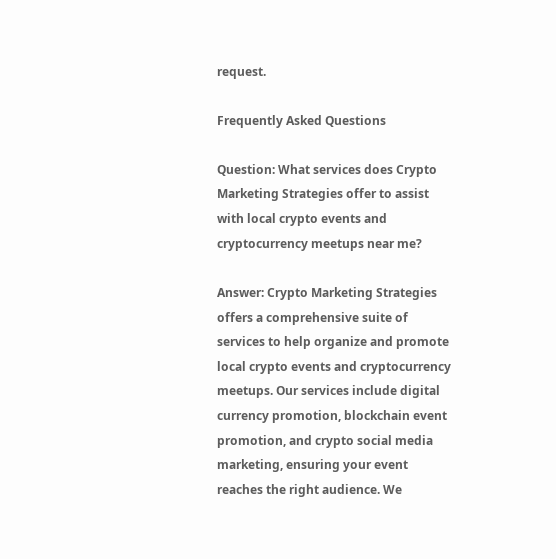request.

Frequently Asked Questions

Question: What services does Crypto Marketing Strategies offer to assist with local crypto events and cryptocurrency meetups near me?

Answer: Crypto Marketing Strategies offers a comprehensive suite of services to help organize and promote local crypto events and cryptocurrency meetups. Our services include digital currency promotion, blockchain event promotion, and crypto social media marketing, ensuring your event reaches the right audience. We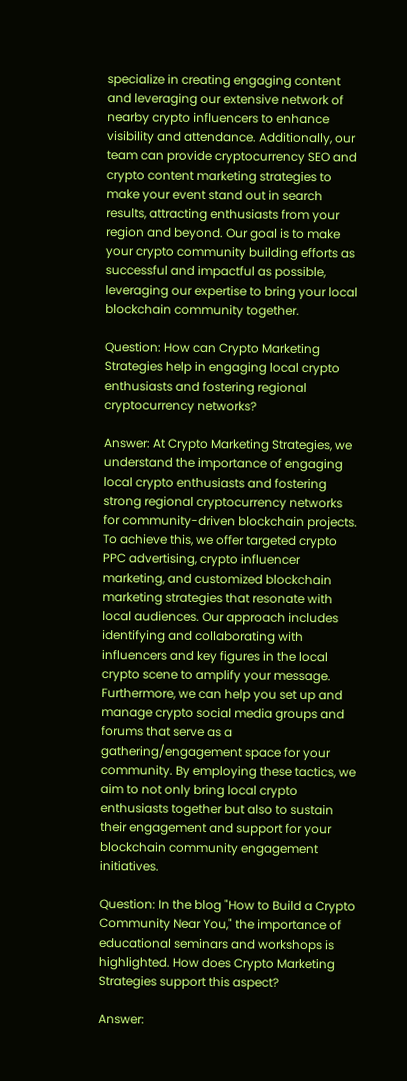specialize in creating engaging content and leveraging our extensive network of nearby crypto influencers to enhance visibility and attendance. Additionally, our team can provide cryptocurrency SEO and crypto content marketing strategies to make your event stand out in search results, attracting enthusiasts from your region and beyond. Our goal is to make your crypto community building efforts as successful and impactful as possible, leveraging our expertise to bring your local blockchain community together.

Question: How can Crypto Marketing Strategies help in engaging local crypto enthusiasts and fostering regional cryptocurrency networks?

Answer: At Crypto Marketing Strategies, we understand the importance of engaging local crypto enthusiasts and fostering strong regional cryptocurrency networks for community-driven blockchain projects. To achieve this, we offer targeted crypto PPC advertising, crypto influencer marketing, and customized blockchain marketing strategies that resonate with local audiences. Our approach includes identifying and collaborating with influencers and key figures in the local crypto scene to amplify your message. Furthermore, we can help you set up and manage crypto social media groups and forums that serve as a gathering/engagement space for your community. By employing these tactics, we aim to not only bring local crypto enthusiasts together but also to sustain their engagement and support for your blockchain community engagement initiatives.

Question: In the blog "How to Build a Crypto Community Near You," the importance of educational seminars and workshops is highlighted. How does Crypto Marketing Strategies support this aspect?

Answer: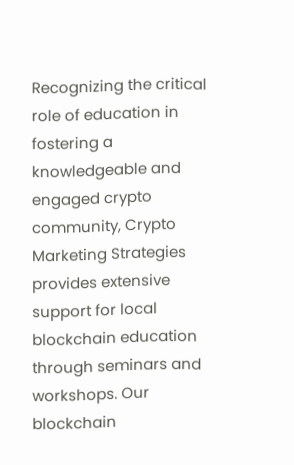Recognizing the critical role of education in fostering a knowledgeable and engaged crypto community, Crypto Marketing Strategies provides extensive support for local blockchain education through seminars and workshops. Our blockchain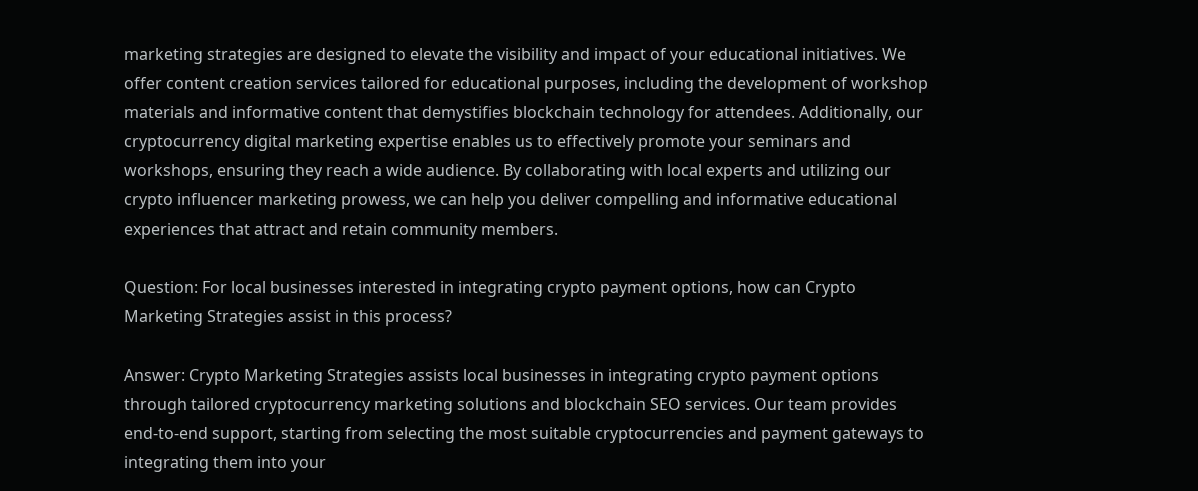marketing strategies are designed to elevate the visibility and impact of your educational initiatives. We offer content creation services tailored for educational purposes, including the development of workshop materials and informative content that demystifies blockchain technology for attendees. Additionally, our cryptocurrency digital marketing expertise enables us to effectively promote your seminars and workshops, ensuring they reach a wide audience. By collaborating with local experts and utilizing our crypto influencer marketing prowess, we can help you deliver compelling and informative educational experiences that attract and retain community members.

Question: For local businesses interested in integrating crypto payment options, how can Crypto Marketing Strategies assist in this process?

Answer: Crypto Marketing Strategies assists local businesses in integrating crypto payment options through tailored cryptocurrency marketing solutions and blockchain SEO services. Our team provides end-to-end support, starting from selecting the most suitable cryptocurrencies and payment gateways to integrating them into your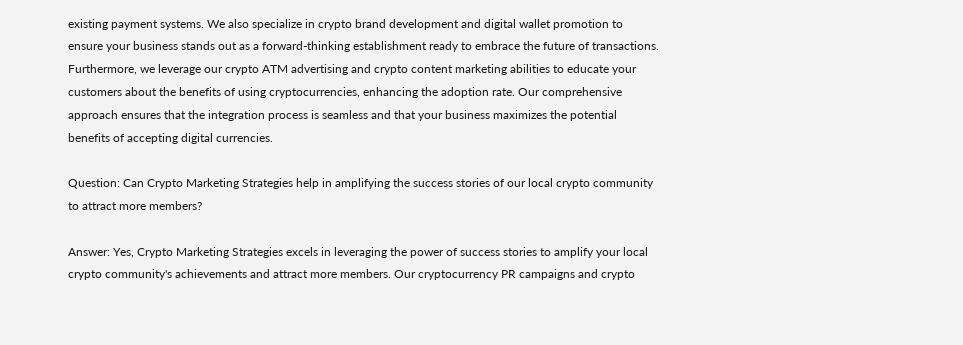existing payment systems. We also specialize in crypto brand development and digital wallet promotion to ensure your business stands out as a forward-thinking establishment ready to embrace the future of transactions. Furthermore, we leverage our crypto ATM advertising and crypto content marketing abilities to educate your customers about the benefits of using cryptocurrencies, enhancing the adoption rate. Our comprehensive approach ensures that the integration process is seamless and that your business maximizes the potential benefits of accepting digital currencies.

Question: Can Crypto Marketing Strategies help in amplifying the success stories of our local crypto community to attract more members?

Answer: Yes, Crypto Marketing Strategies excels in leveraging the power of success stories to amplify your local crypto community's achievements and attract more members. Our cryptocurrency PR campaigns and crypto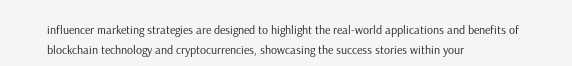influencer marketing strategies are designed to highlight the real-world applications and benefits of blockchain technology and cryptocurrencies, showcasing the success stories within your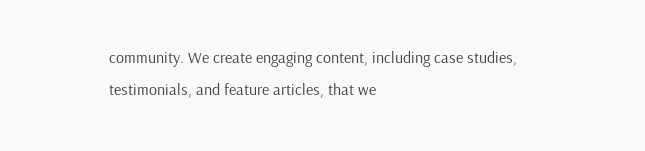community. We create engaging content, including case studies, testimonials, and feature articles, that we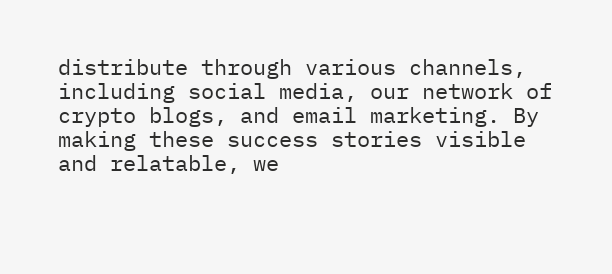distribute through various channels, including social media, our network of crypto blogs, and email marketing. By making these success stories visible and relatable, we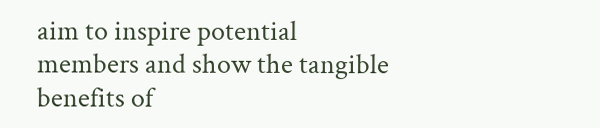aim to inspire potential members and show the tangible benefits of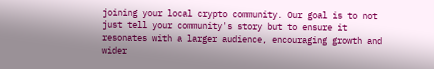joining your local crypto community. Our goal is to not just tell your community's story but to ensure it resonates with a larger audience, encouraging growth and wider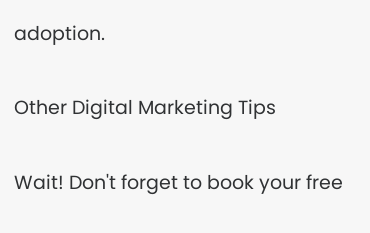adoption.

Other Digital Marketing Tips

Wait! Don't forget to book your free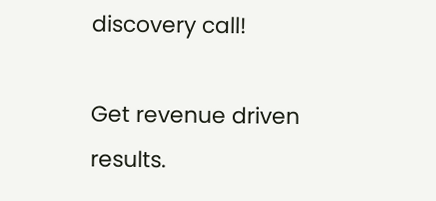discovery call!

Get revenue driven results.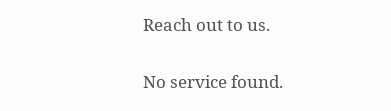Reach out to us.

No service found.